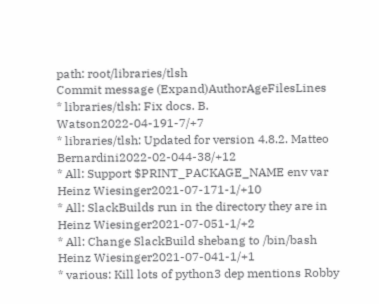path: root/libraries/tlsh
Commit message (Expand)AuthorAgeFilesLines
* libraries/tlsh: Fix docs. B. Watson2022-04-191-7/+7
* libraries/tlsh: Updated for version 4.8.2. Matteo Bernardini2022-02-044-38/+12
* All: Support $PRINT_PACKAGE_NAME env var Heinz Wiesinger2021-07-171-1/+10
* All: SlackBuilds run in the directory they are in Heinz Wiesinger2021-07-051-1/+2
* All: Change SlackBuild shebang to /bin/bash Heinz Wiesinger2021-07-041-1/+1
* various: Kill lots of python3 dep mentions Robby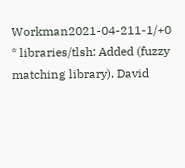Workman2021-04-211-1/+0
* libraries/tlsh: Added (fuzzy matching library). David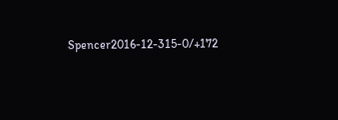Spencer2016-12-315-0/+172